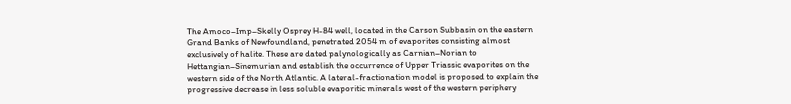The Amoco–Imp–Skelly Osprey H-84 well, located in the Carson Subbasin on the eastern Grand Banks of Newfoundland, penetrated 2054 m of evaporites consisting almost exclusively of halite. These are dated palynologically as Carnian–Norian to Hettangian–Sinemurian and establish the occurrence of Upper Triassic evaporites on the western side of the North Atlantic. A lateral-fractionation model is proposed to explain the progressive decrease in less soluble evaporitic minerals west of the western periphery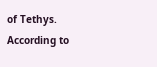of Tethys. According to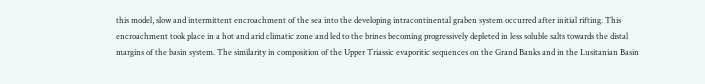this model, slow and intermittent encroachment of the sea into the developing intracontinental graben system occurred after initial rifting. This encroachment took place in a hot and arid climatic zone and led to the brines becoming progressively depleted in less soluble salts towards the distal margins of the basin system. The similarity in composition of the Upper Triassic evaporitic sequences on the Grand Banks and in the Lusitanian Basin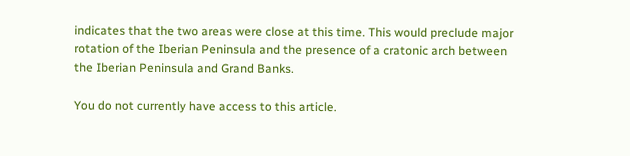indicates that the two areas were close at this time. This would preclude major rotation of the Iberian Peninsula and the presence of a cratonic arch between the Iberian Peninsula and Grand Banks.

You do not currently have access to this article.